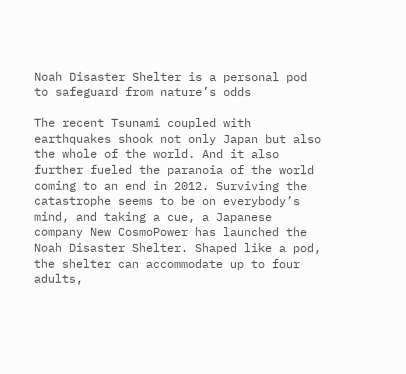Noah Disaster Shelter is a personal pod to safeguard from nature’s odds

The recent Tsunami coupled with earthquakes shook not only Japan but also the whole of the world. And it also further fueled the paranoia of the world coming to an end in 2012. Surviving the catastrophe seems to be on everybody’s mind, and taking a cue, a Japanese company New CosmoPower has launched the Noah Disaster Shelter. Shaped like a pod, the shelter can accommodate up to four adults,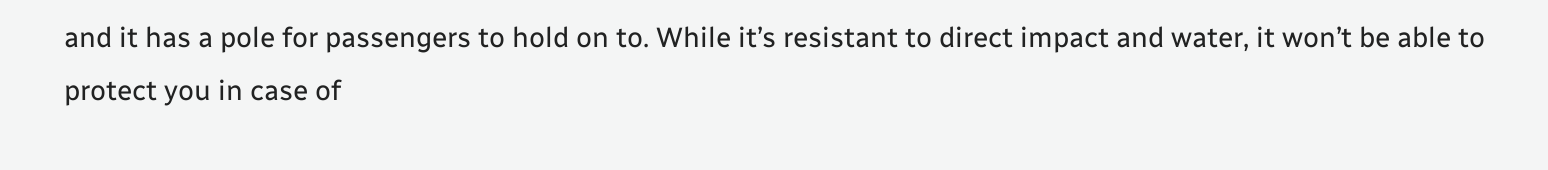and it has a pole for passengers to hold on to. While it’s resistant to direct impact and water, it won’t be able to protect you in case of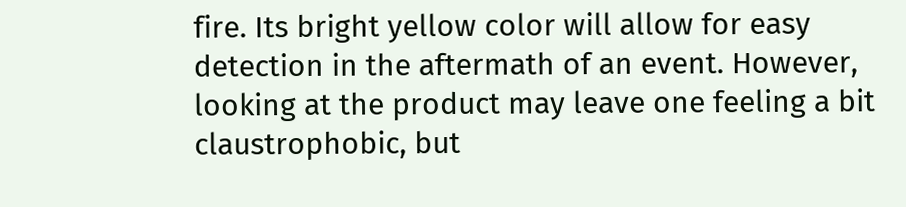fire. Its bright yellow color will allow for easy detection in the aftermath of an event. However, looking at the product may leave one feeling a bit claustrophobic, but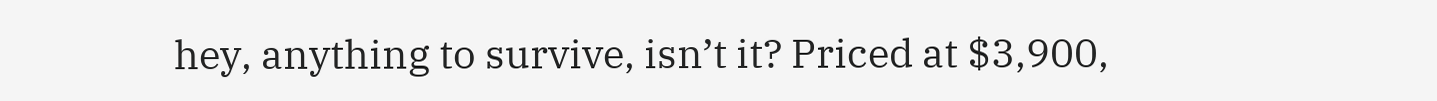hey, anything to survive, isn’t it? Priced at $3,900,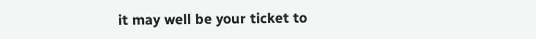it may well be your ticket to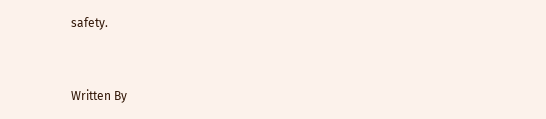safety.


Written By